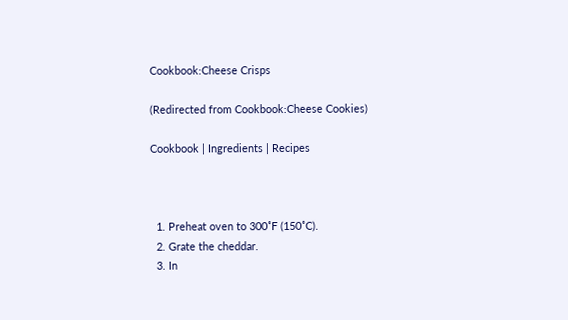Cookbook:Cheese Crisps

(Redirected from Cookbook:Cheese Cookies)

Cookbook | Ingredients | Recipes



  1. Preheat oven to 300˚F (150˚C).
  2. Grate the cheddar.
  3. In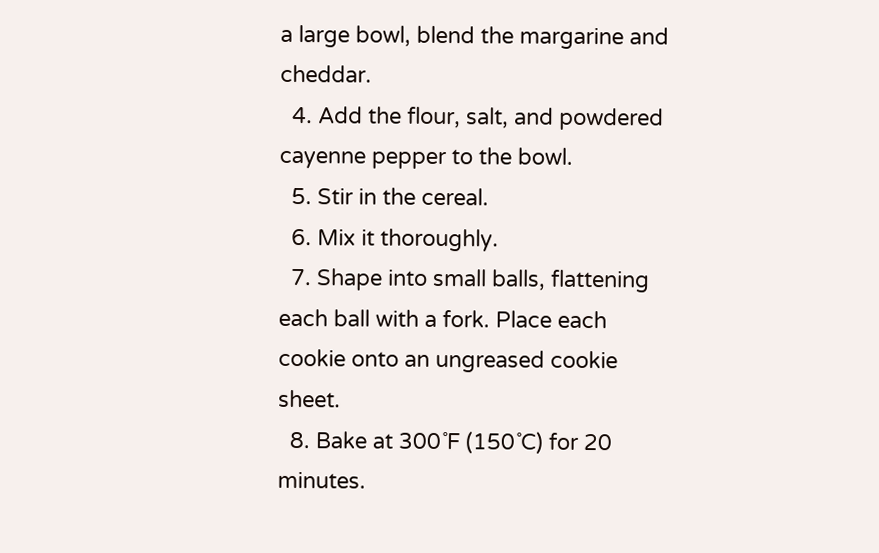a large bowl, blend the margarine and cheddar.
  4. Add the flour, salt, and powdered cayenne pepper to the bowl.
  5. Stir in the cereal.
  6. Mix it thoroughly.
  7. Shape into small balls, flattening each ball with a fork. Place each cookie onto an ungreased cookie sheet.
  8. Bake at 300˚F (150˚C) for 20 minutes.